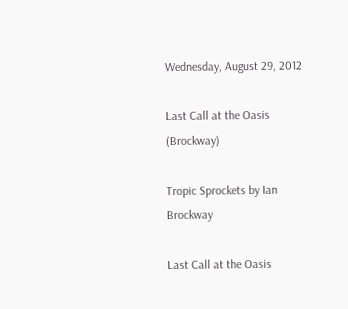Wednesday, August 29, 2012

Last Call at the Oasis (Brockway)

Tropic Sprockets by Ian Brockway

Last Call at the Oasis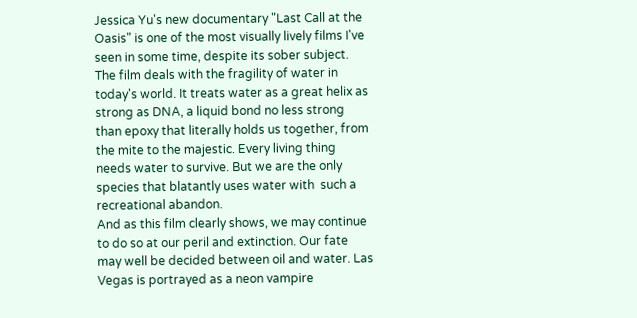Jessica Yu's new documentary "Last Call at the Oasis" is one of the most visually lively films I've seen in some time, despite its sober subject. The film deals with the fragility of water in today's world. It treats water as a great helix as strong as DNA, a liquid bond no less strong than epoxy that literally holds us together, from the mite to the majestic. Every living thing needs water to survive. But we are the only species that blatantly uses water with  such a recreational abandon.
And as this film clearly shows, we may continue to do so at our peril and extinction. Our fate may well be decided between oil and water. Las Vegas is portrayed as a neon vampire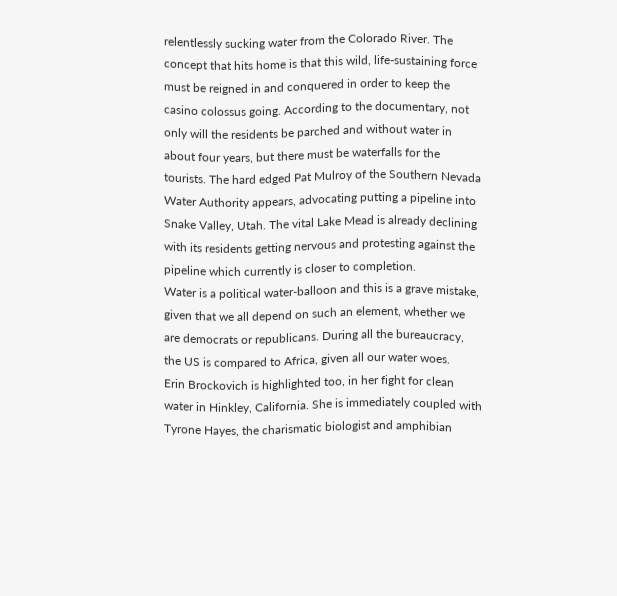relentlessly sucking water from the Colorado River. The concept that hits home is that this wild, life-sustaining force must be reigned in and conquered in order to keep the casino colossus going. According to the documentary, not only will the residents be parched and without water in about four years, but there must be waterfalls for the tourists. The hard edged Pat Mulroy of the Southern Nevada Water Authority appears, advocating putting a pipeline into Snake Valley, Utah. The vital Lake Mead is already declining with its residents getting nervous and protesting against the pipeline which currently is closer to completion.
Water is a political water-balloon and this is a grave mistake, given that we all depend on such an element, whether we are democrats or republicans. During all the bureaucracy, the US is compared to Africa, given all our water woes.
Erin Brockovich is highlighted too, in her fight for clean water in Hinkley, California. She is immediately coupled with Tyrone Hayes, the charismatic biologist and amphibian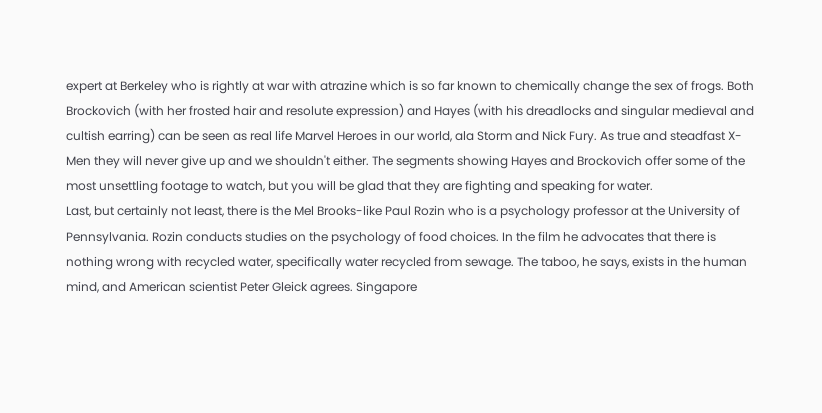expert at Berkeley who is rightly at war with atrazine which is so far known to chemically change the sex of frogs. Both Brockovich (with her frosted hair and resolute expression) and Hayes (with his dreadlocks and singular medieval and cultish earring) can be seen as real life Marvel Heroes in our world, ala Storm and Nick Fury. As true and steadfast X-Men they will never give up and we shouldn't either. The segments showing Hayes and Brockovich offer some of the most unsettling footage to watch, but you will be glad that they are fighting and speaking for water.
Last, but certainly not least, there is the Mel Brooks-like Paul Rozin who is a psychology professor at the University of Pennsylvania. Rozin conducts studies on the psychology of food choices. In the film he advocates that there is nothing wrong with recycled water, specifically water recycled from sewage. The taboo, he says, exists in the human mind, and American scientist Peter Gleick agrees. Singapore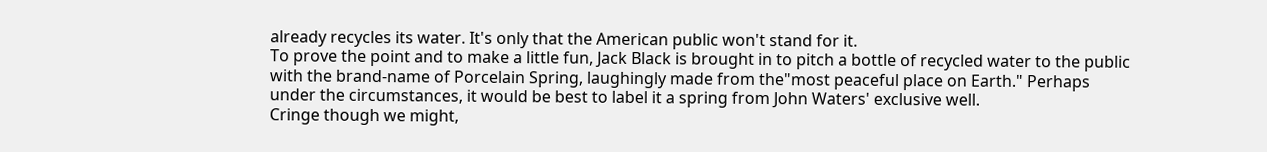already recycles its water. It's only that the American public won't stand for it.
To prove the point and to make a little fun, Jack Black is brought in to pitch a bottle of recycled water to the public with the brand-name of Porcelain Spring, laughingly made from the"most peaceful place on Earth." Perhaps under the circumstances, it would be best to label it a spring from John Waters' exclusive well.
Cringe though we might,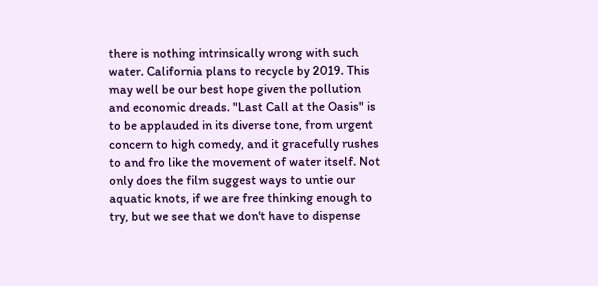there is nothing intrinsically wrong with such water. California plans to recycle by 2019. This may well be our best hope given the pollution and economic dreads. "Last Call at the Oasis" is to be applauded in its diverse tone, from urgent concern to high comedy, and it gracefully rushes to and fro like the movement of water itself. Not only does the film suggest ways to untie our aquatic knots, if we are free thinking enough to try, but we see that we don't have to dispense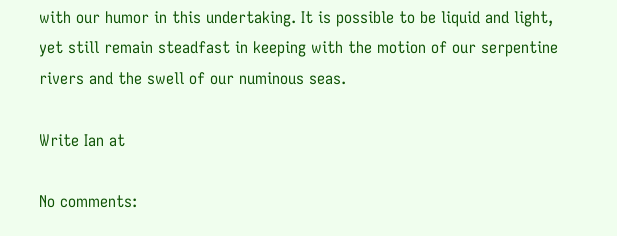with our humor in this undertaking. It is possible to be liquid and light, yet still remain steadfast in keeping with the motion of our serpentine rivers and the swell of our numinous seas.

Write Ian at

No comments: